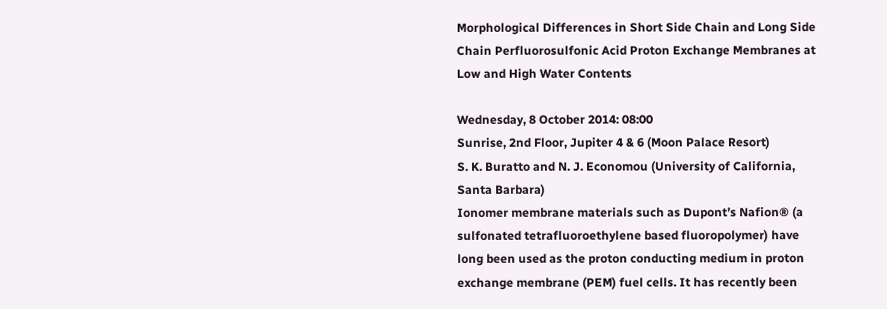Morphological Differences in Short Side Chain and Long Side Chain Perfluorosulfonic Acid Proton Exchange Membranes at Low and High Water Contents

Wednesday, 8 October 2014: 08:00
Sunrise, 2nd Floor, Jupiter 4 & 6 (Moon Palace Resort)
S. K. Buratto and N. J. Economou (University of California, Santa Barbara)
Ionomer membrane materials such as Dupont’s Nafion® (a sulfonated tetrafluoroethylene based fluoropolymer) have long been used as the proton conducting medium in proton exchange membrane (PEM) fuel cells. It has recently been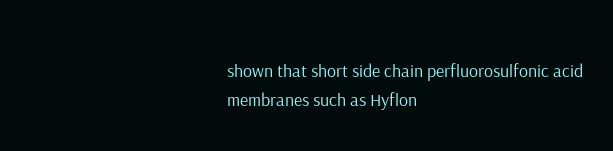shown that short side chain perfluorosulfonic acid membranes such as Hyflon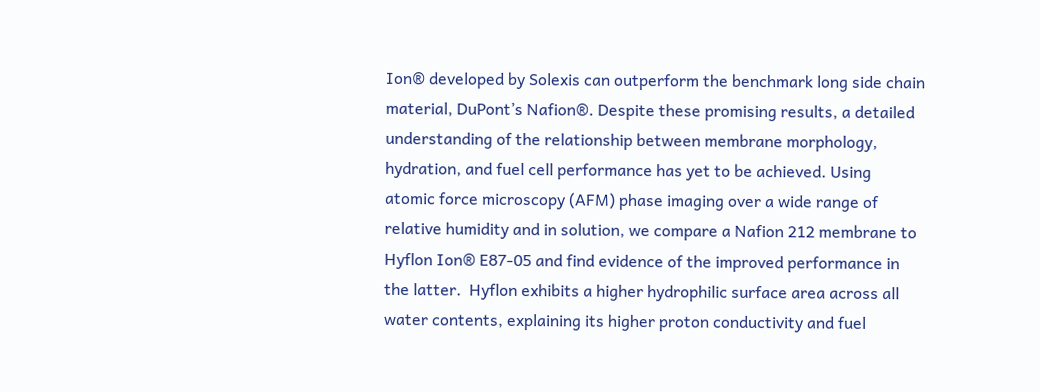Ion® developed by Solexis can outperform the benchmark long side chain material, DuPont’s Nafion®. Despite these promising results, a detailed understanding of the relationship between membrane morphology, hydration, and fuel cell performance has yet to be achieved. Using atomic force microscopy (AFM) phase imaging over a wide range of relative humidity and in solution, we compare a Nafion 212 membrane to Hyflon Ion® E87-05 and find evidence of the improved performance in the latter.  Hyflon exhibits a higher hydrophilic surface area across all water contents, explaining its higher proton conductivity and fuel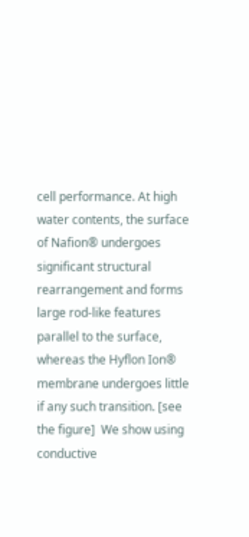cell performance. At high water contents, the surface of Nafion® undergoes significant structural rearrangement and forms large rod-like features parallel to the surface, whereas the Hyflon Ion® membrane undergoes little if any such transition. [see the figure]  We show using conductive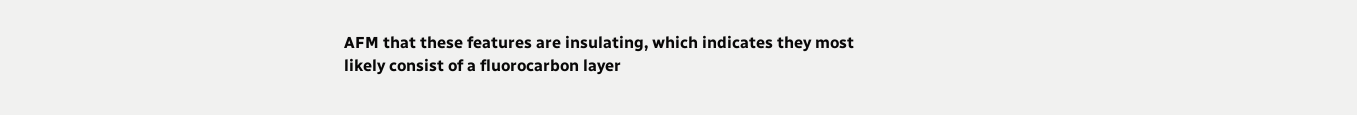AFM that these features are insulating, which indicates they most likely consist of a fluorocarbon layer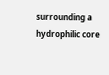surrounding a hydrophilic core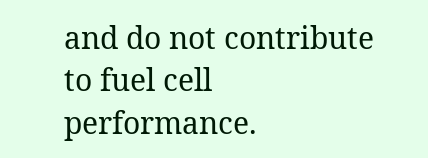and do not contribute to fuel cell performance.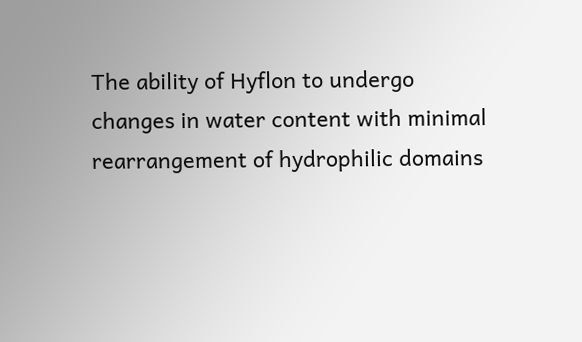The ability of Hyflon to undergo changes in water content with minimal rearrangement of hydrophilic domains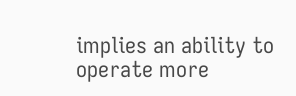implies an ability to operate more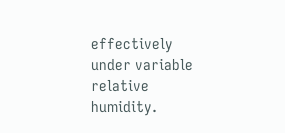effectively under variable relative humidity.